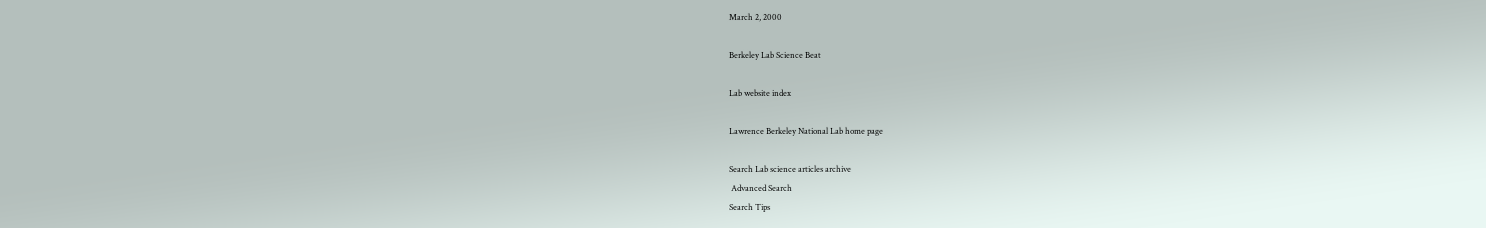March 2, 2000

Berkeley Lab Science Beat

Lab website index

Lawrence Berkeley National Lab home page

Search Lab science articles archive
 Advanced Search
Search Tips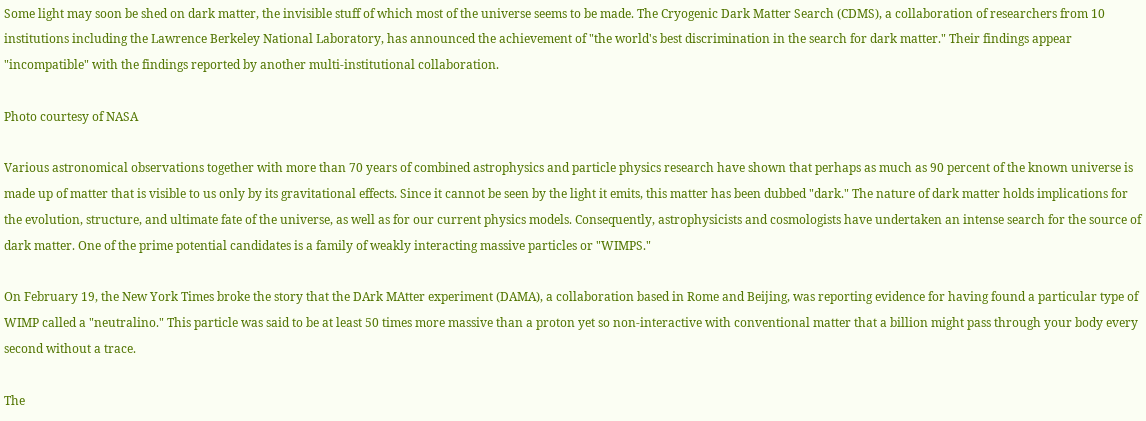Some light may soon be shed on dark matter, the invisible stuff of which most of the universe seems to be made. The Cryogenic Dark Matter Search (CDMS), a collaboration of researchers from 10 institutions including the Lawrence Berkeley National Laboratory, has announced the achievement of "the world's best discrimination in the search for dark matter." Their findings appear "incompatible" with the findings reported by another multi-institutional collaboration.

Photo courtesy of NASA

Various astronomical observations together with more than 70 years of combined astrophysics and particle physics research have shown that perhaps as much as 90 percent of the known universe is made up of matter that is visible to us only by its gravitational effects. Since it cannot be seen by the light it emits, this matter has been dubbed "dark." The nature of dark matter holds implications for the evolution, structure, and ultimate fate of the universe, as well as for our current physics models. Consequently, astrophysicists and cosmologists have undertaken an intense search for the source of dark matter. One of the prime potential candidates is a family of weakly interacting massive particles or "WIMPS."

On February 19, the New York Times broke the story that the DArk MAtter experiment (DAMA), a collaboration based in Rome and Beijing, was reporting evidence for having found a particular type of WIMP called a "neutralino." This particle was said to be at least 50 times more massive than a proton yet so non-interactive with conventional matter that a billion might pass through your body every second without a trace.

The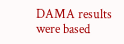DAMA results were based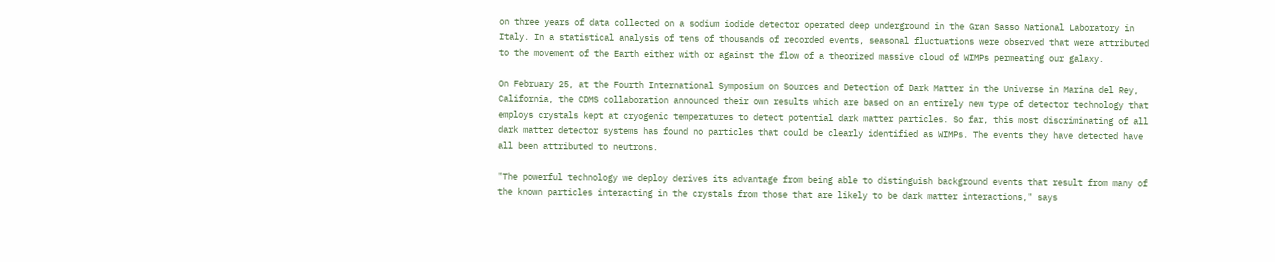on three years of data collected on a sodium iodide detector operated deep underground in the Gran Sasso National Laboratory in Italy. In a statistical analysis of tens of thousands of recorded events, seasonal fluctuations were observed that were attributed to the movement of the Earth either with or against the flow of a theorized massive cloud of WIMPs permeating our galaxy.

On February 25, at the Fourth International Symposium on Sources and Detection of Dark Matter in the Universe in Marina del Rey, California, the CDMS collaboration announced their own results which are based on an entirely new type of detector technology that employs crystals kept at cryogenic temperatures to detect potential dark matter particles. So far, this most discriminating of all dark matter detector systems has found no particles that could be clearly identified as WIMPs. The events they have detected have all been attributed to neutrons.

"The powerful technology we deploy derives its advantage from being able to distinguish background events that result from many of the known particles interacting in the crystals from those that are likely to be dark matter interactions," says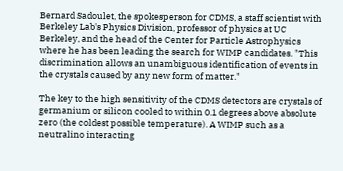Bernard Sadoulet, the spokesperson for CDMS, a staff scientist with Berkeley Lab's Physics Division, professor of physics at UC Berkeley, and the head of the Center for Particle Astrophysics where he has been leading the search for WIMP candidates. "This discrimination allows an unambiguous identification of events in the crystals caused by any new form of matter."

The key to the high sensitivity of the CDMS detectors are crystals of germanium or silicon cooled to within 0.1 degrees above absolute zero (the coldest possible temperature). A WIMP such as a neutralino interacting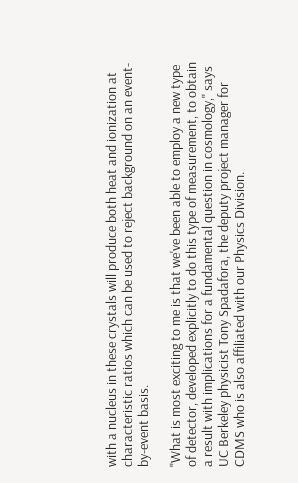with a nucleus in these crystals will produce both heat and ionization at characteristic ratios which can be used to reject background on an event-by-event basis.

"What is most exciting to me is that we've been able to employ a new type of detector, developed explicitly to do this type of measurement, to obtain a result with implications for a fundamental question in cosmology," says UC Berkeley physicist Tony Spadafora, the deputy project manager for CDMS who is also affiliated with our Physics Division.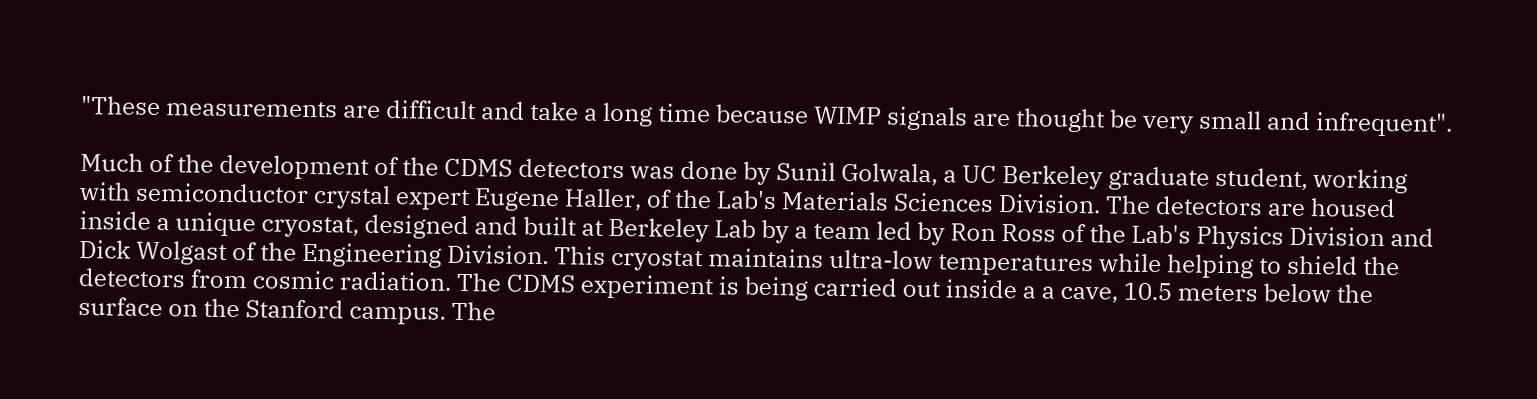"These measurements are difficult and take a long time because WIMP signals are thought be very small and infrequent".

Much of the development of the CDMS detectors was done by Sunil Golwala, a UC Berkeley graduate student, working with semiconductor crystal expert Eugene Haller, of the Lab's Materials Sciences Division. The detectors are housed inside a unique cryostat, designed and built at Berkeley Lab by a team led by Ron Ross of the Lab's Physics Division and Dick Wolgast of the Engineering Division. This cryostat maintains ultra-low temperatures while helping to shield the detectors from cosmic radiation. The CDMS experiment is being carried out inside a a cave, 10.5 meters below the surface on the Stanford campus. The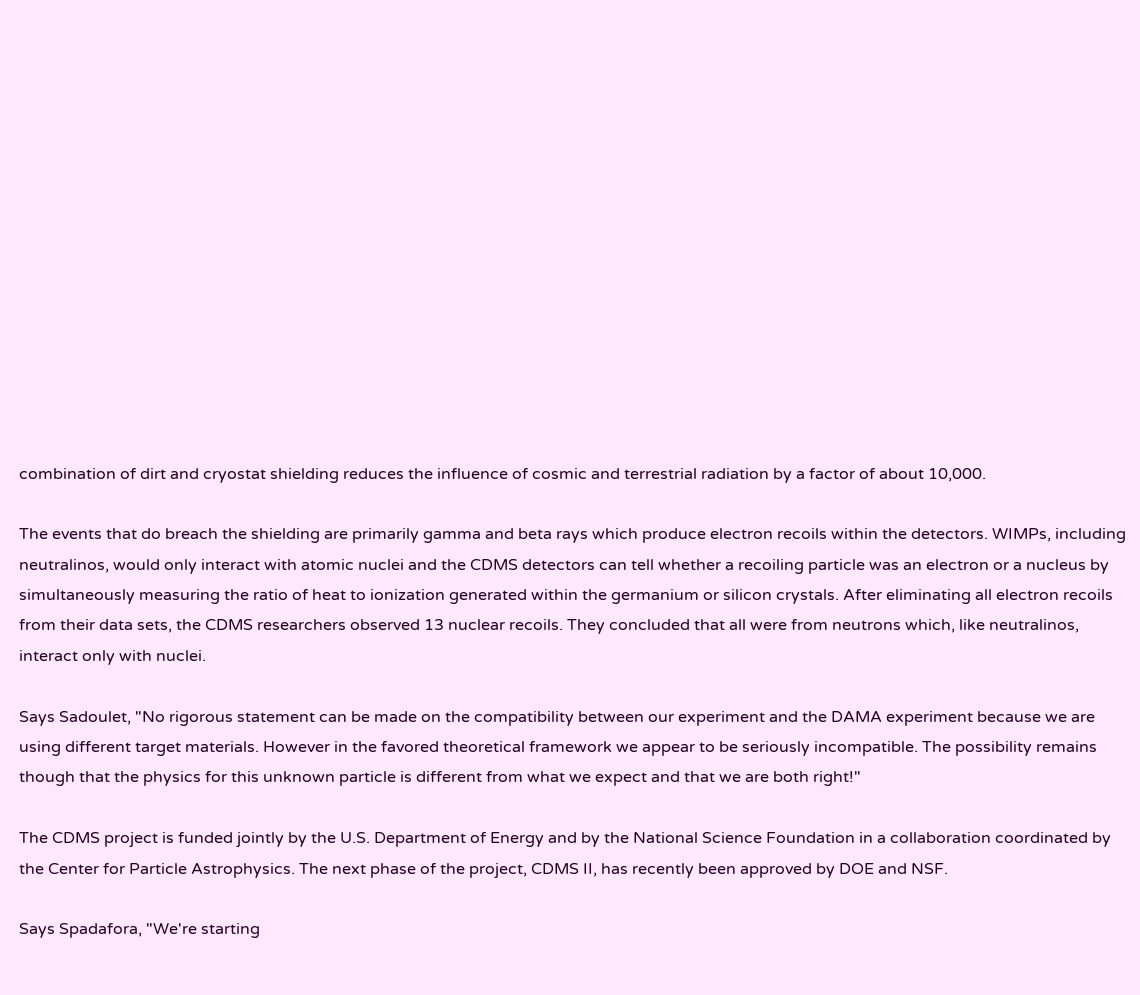combination of dirt and cryostat shielding reduces the influence of cosmic and terrestrial radiation by a factor of about 10,000.

The events that do breach the shielding are primarily gamma and beta rays which produce electron recoils within the detectors. WIMPs, including neutralinos, would only interact with atomic nuclei and the CDMS detectors can tell whether a recoiling particle was an electron or a nucleus by simultaneously measuring the ratio of heat to ionization generated within the germanium or silicon crystals. After eliminating all electron recoils from their data sets, the CDMS researchers observed 13 nuclear recoils. They concluded that all were from neutrons which, like neutralinos, interact only with nuclei.

Says Sadoulet, "No rigorous statement can be made on the compatibility between our experiment and the DAMA experiment because we are using different target materials. However in the favored theoretical framework we appear to be seriously incompatible. The possibility remains though that the physics for this unknown particle is different from what we expect and that we are both right!"

The CDMS project is funded jointly by the U.S. Department of Energy and by the National Science Foundation in a collaboration coordinated by the Center for Particle Astrophysics. The next phase of the project, CDMS II, has recently been approved by DOE and NSF.

Says Spadafora, "We're starting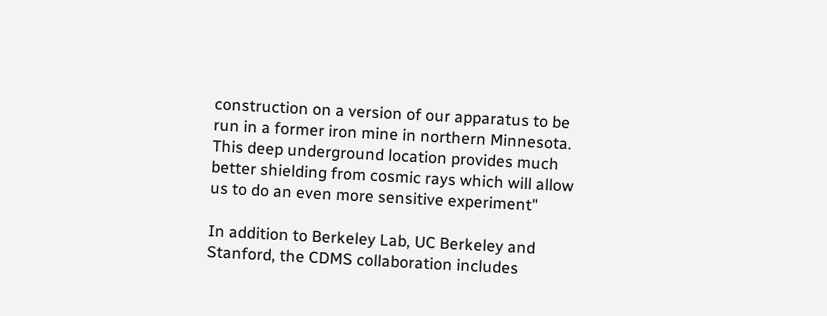construction on a version of our apparatus to be run in a former iron mine in northern Minnesota. This deep underground location provides much better shielding from cosmic rays which will allow us to do an even more sensitive experiment"

In addition to Berkeley Lab, UC Berkeley and Stanford, the CDMS collaboration includes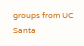groups from UC Santa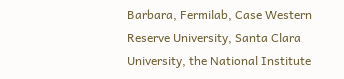Barbara, Fermilab, Case Western Reserve University, Santa Clara University, the National Institute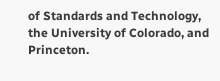of Standards and Technology, the University of Colorado, and Princeton.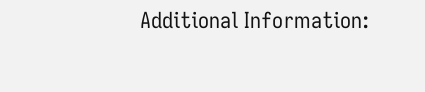Additional Information: